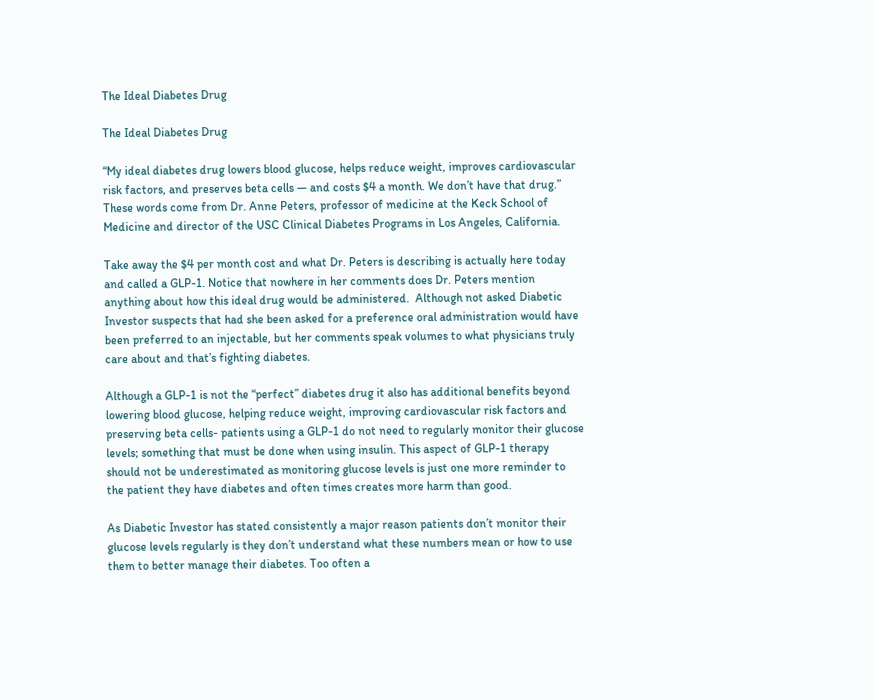The Ideal Diabetes Drug

The Ideal Diabetes Drug

“My ideal diabetes drug lowers blood glucose, helps reduce weight, improves cardiovascular risk factors, and preserves beta cells — and costs $4 a month. We don’t have that drug.” These words come from Dr. Anne Peters, professor of medicine at the Keck School of Medicine and director of the USC Clinical Diabetes Programs in Los Angeles, California.

Take away the $4 per month cost and what Dr. Peters is describing is actually here today and called a GLP-1. Notice that nowhere in her comments does Dr. Peters mention anything about how this ideal drug would be administered.  Although not asked Diabetic Investor suspects that had she been asked for a preference oral administration would have been preferred to an injectable, but her comments speak volumes to what physicians truly care about and that’s fighting diabetes.

Although a GLP-1 is not the “perfect” diabetes drug it also has additional benefits beyond lowering blood glucose, helping reduce weight, improving cardiovascular risk factors and preserving beta cells- patients using a GLP-1 do not need to regularly monitor their glucose levels; something that must be done when using insulin. This aspect of GLP-1 therapy should not be underestimated as monitoring glucose levels is just one more reminder to the patient they have diabetes and often times creates more harm than good.

As Diabetic Investor has stated consistently a major reason patients don’t monitor their glucose levels regularly is they don’t understand what these numbers mean or how to use them to better manage their diabetes. Too often a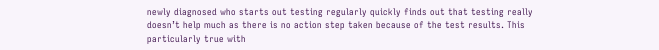newly diagnosed who starts out testing regularly quickly finds out that testing really doesn’t help much as there is no action step taken because of the test results. This particularly true with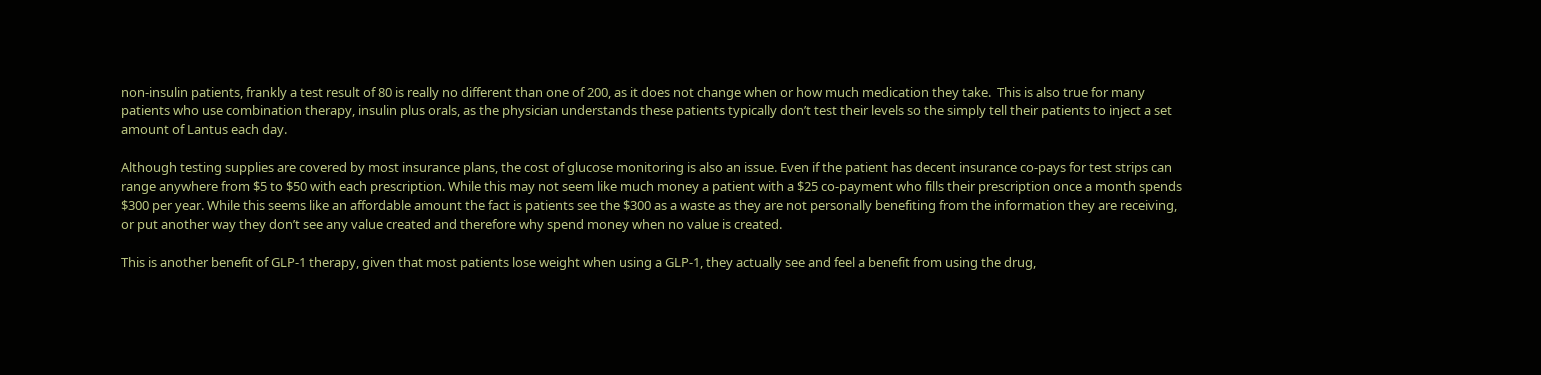non-insulin patients, frankly a test result of 80 is really no different than one of 200, as it does not change when or how much medication they take.  This is also true for many patients who use combination therapy, insulin plus orals, as the physician understands these patients typically don’t test their levels so the simply tell their patients to inject a set amount of Lantus each day.

Although testing supplies are covered by most insurance plans, the cost of glucose monitoring is also an issue. Even if the patient has decent insurance co-pays for test strips can range anywhere from $5 to $50 with each prescription. While this may not seem like much money a patient with a $25 co-payment who fills their prescription once a month spends $300 per year. While this seems like an affordable amount the fact is patients see the $300 as a waste as they are not personally benefiting from the information they are receiving, or put another way they don’t see any value created and therefore why spend money when no value is created.

This is another benefit of GLP-1 therapy, given that most patients lose weight when using a GLP-1, they actually see and feel a benefit from using the drug,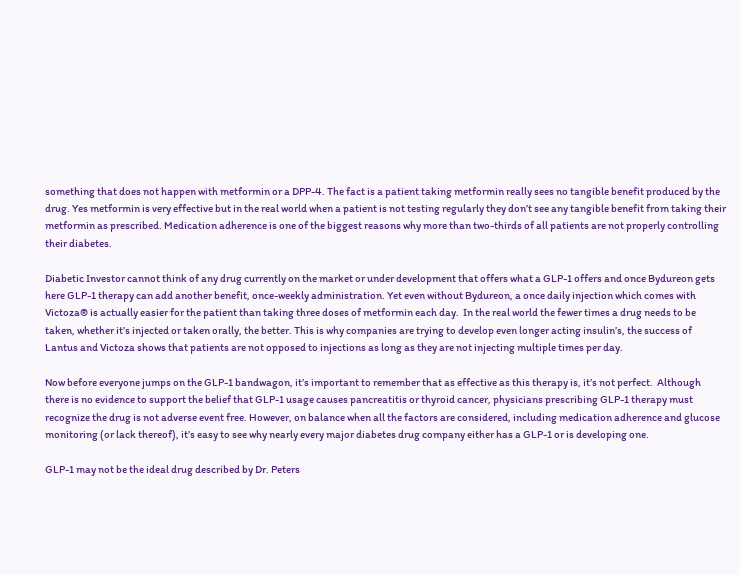something that does not happen with metformin or a DPP-4. The fact is a patient taking metformin really sees no tangible benefit produced by the drug. Yes metformin is very effective but in the real world when a patient is not testing regularly they don’t see any tangible benefit from taking their metformin as prescribed. Medication adherence is one of the biggest reasons why more than two-thirds of all patients are not properly controlling their diabetes.

Diabetic Investor cannot think of any drug currently on the market or under development that offers what a GLP-1 offers and once Bydureon gets here GLP-1 therapy can add another benefit, once-weekly administration. Yet even without Bydureon, a once daily injection which comes with Victoza® is actually easier for the patient than taking three doses of metformin each day.  In the real world the fewer times a drug needs to be taken, whether it’s injected or taken orally, the better. This is why companies are trying to develop even longer acting insulin’s, the success of Lantus and Victoza shows that patients are not opposed to injections as long as they are not injecting multiple times per day.

Now before everyone jumps on the GLP-1 bandwagon, it’s important to remember that as effective as this therapy is, it’s not perfect.  Although there is no evidence to support the belief that GLP-1 usage causes pancreatitis or thyroid cancer, physicians prescribing GLP-1 therapy must recognize the drug is not adverse event free. However, on balance when all the factors are considered, including medication adherence and glucose monitoring (or lack thereof), it’s easy to see why nearly every major diabetes drug company either has a GLP-1 or is developing one.

GLP-1 may not be the ideal drug described by Dr. Peters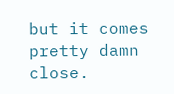but it comes pretty damn close.